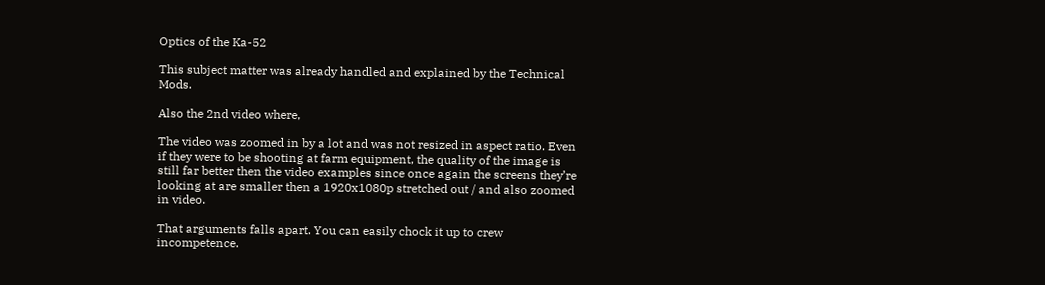Optics of the Ka-52

This subject matter was already handled and explained by the Technical Mods.

Also the 2nd video where,

The video was zoomed in by a lot and was not resized in aspect ratio. Even if they were to be shooting at farm equipment, the quality of the image is still far better then the video examples since once again the screens they’re looking at are smaller then a 1920x1080p stretched out / and also zoomed in video.

That arguments falls apart. You can easily chock it up to crew incompetence.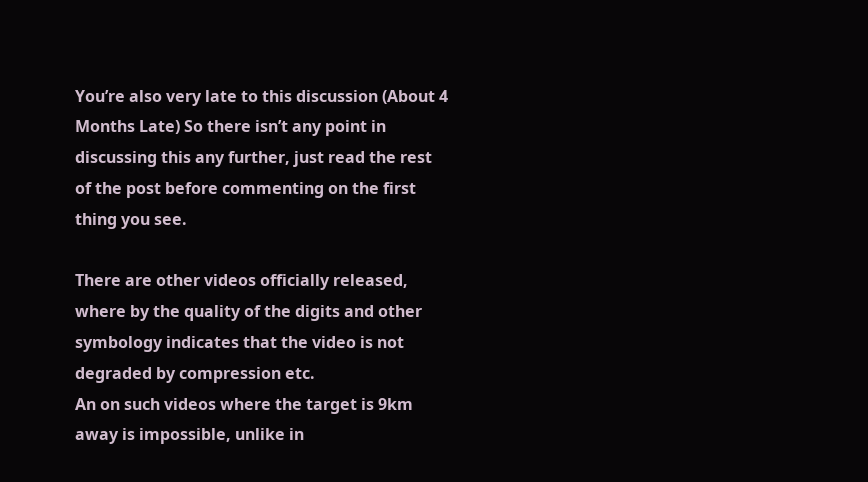You’re also very late to this discussion (About 4 Months Late) So there isn’t any point in discussing this any further, just read the rest of the post before commenting on the first thing you see.

There are other videos officially released, where by the quality of the digits and other symbology indicates that the video is not degraded by compression etc.
An on such videos where the target is 9km away is impossible, unlike in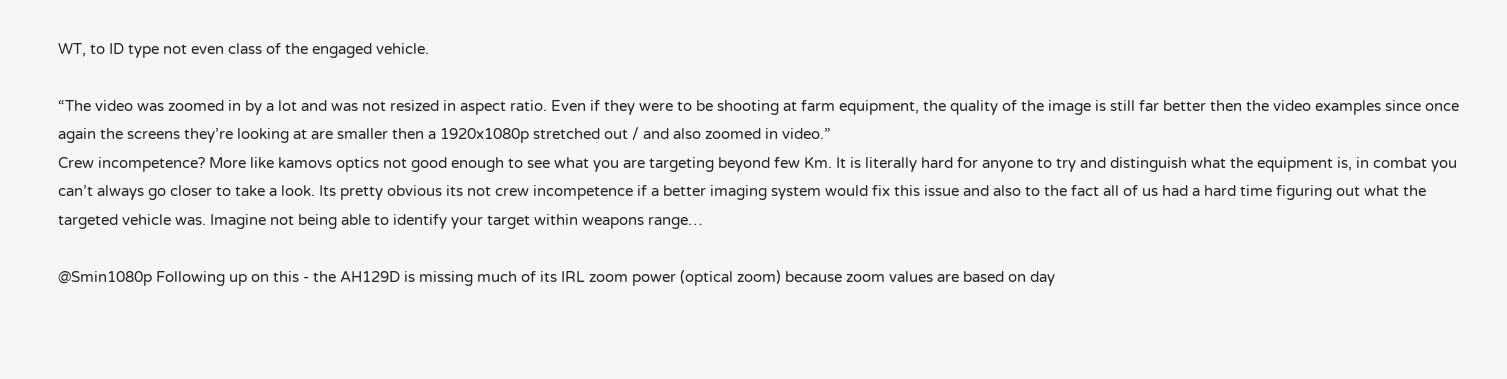WT, to ID type not even class of the engaged vehicle.

“The video was zoomed in by a lot and was not resized in aspect ratio. Even if they were to be shooting at farm equipment, the quality of the image is still far better then the video examples since once again the screens they’re looking at are smaller then a 1920x1080p stretched out / and also zoomed in video.”
Crew incompetence? More like kamovs optics not good enough to see what you are targeting beyond few Km. It is literally hard for anyone to try and distinguish what the equipment is, in combat you can’t always go closer to take a look. Its pretty obvious its not crew incompetence if a better imaging system would fix this issue and also to the fact all of us had a hard time figuring out what the targeted vehicle was. Imagine not being able to identify your target within weapons range…

@Smin1080p Following up on this - the AH129D is missing much of its IRL zoom power (optical zoom) because zoom values are based on day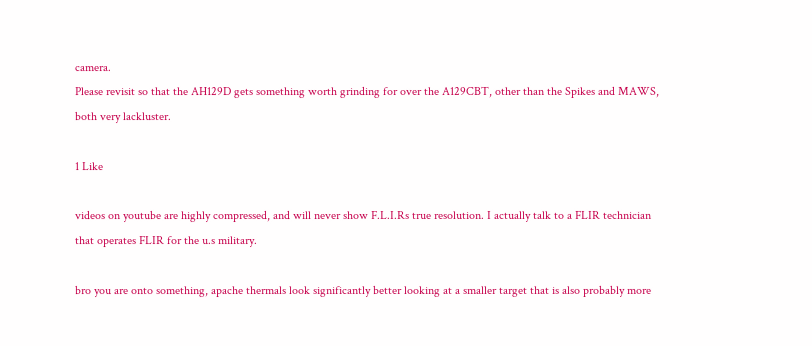camera.
Please revisit so that the AH129D gets something worth grinding for over the A129CBT, other than the Spikes and MAWS, both very lackluster.

1 Like

videos on youtube are highly compressed, and will never show F.L.I.Rs true resolution. I actually talk to a FLIR technician that operates FLIR for the u.s military.

bro you are onto something, apache thermals look significantly better looking at a smaller target that is also probably more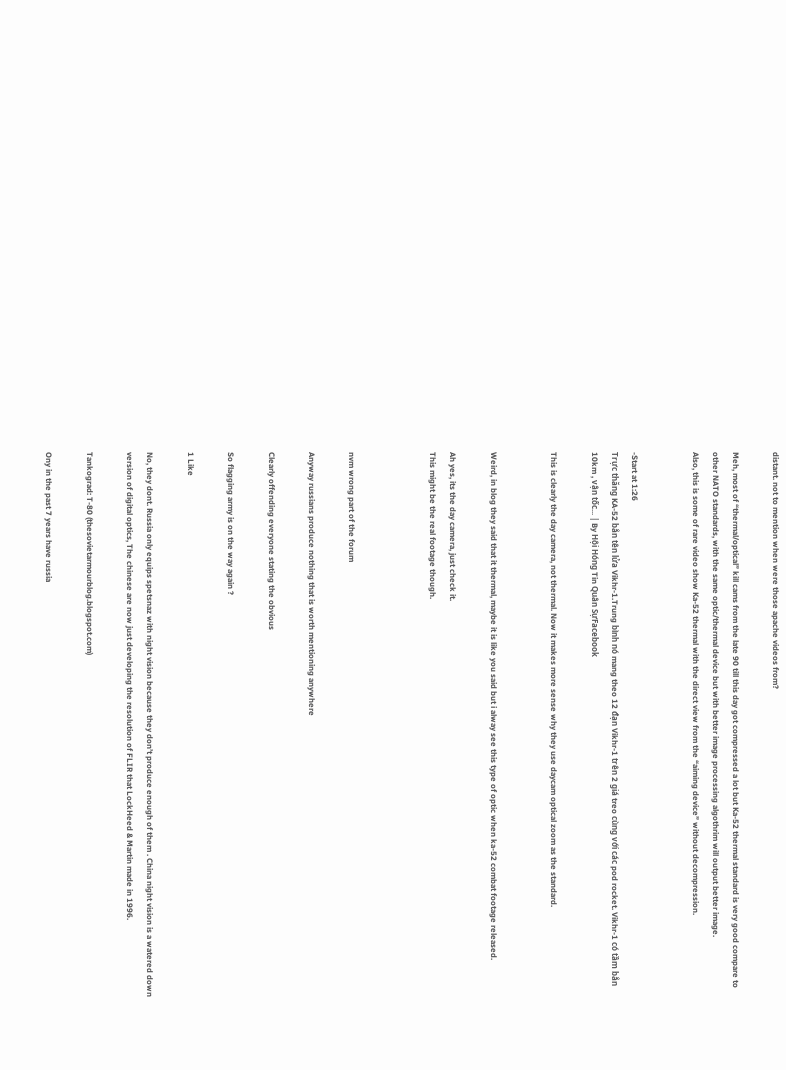distant. not to mention when were those apache videos from?

Meh, most of “thermal/optical” kill cams from the late 90 till this day got compressed a lot but Ka-52 thermal standard is very good compare to other NATO standards, with the same optic/thermal device but with better image processing algothrim will output better image.
Also, this is some of rare video show Ka-52 thermal with the direct view from the “aiming device” without decompression.


-Start at 1:26
Trực thăng KA-52 bắn tên lửa Vikhr-1.Trung bình nó mang theo 12 đạn Vikhr-1 trên 2 giá treo cùng với các pod rocket. Vikhr-1 có tầm bắn 10km , vận tốc... | By Hội Hóng Tin Quân SựFacebook

This is clearly the day camera, not thermal. Now it makes more sense why they use daycam optical zoom as the standard.


Weird, in blog they said that it thermal, maybe it is like you said but i alway see this type of optic when ka-52 combat footage released.

Ah yes, its the day camera, just check it.
This might be the real footage though.



nvm wrong part of the forum

Anyway russians produce nothing that is worth mentioning anywhere

Clearly offending everyone stating the obvious

So flagging army is on the way again ?

1 Like

No, they dont. Russia only equips spetsnaz with night vision because they don’t produce enough of them . China night vision is a watered down version of digital optics, The chinese are now just developing the resolution of FLIR that LockHeed & Martin made in 1996.

Tankograd: T-80 (thesovietarmourblog.blogspot.com)

Ony in the past 7 years have russia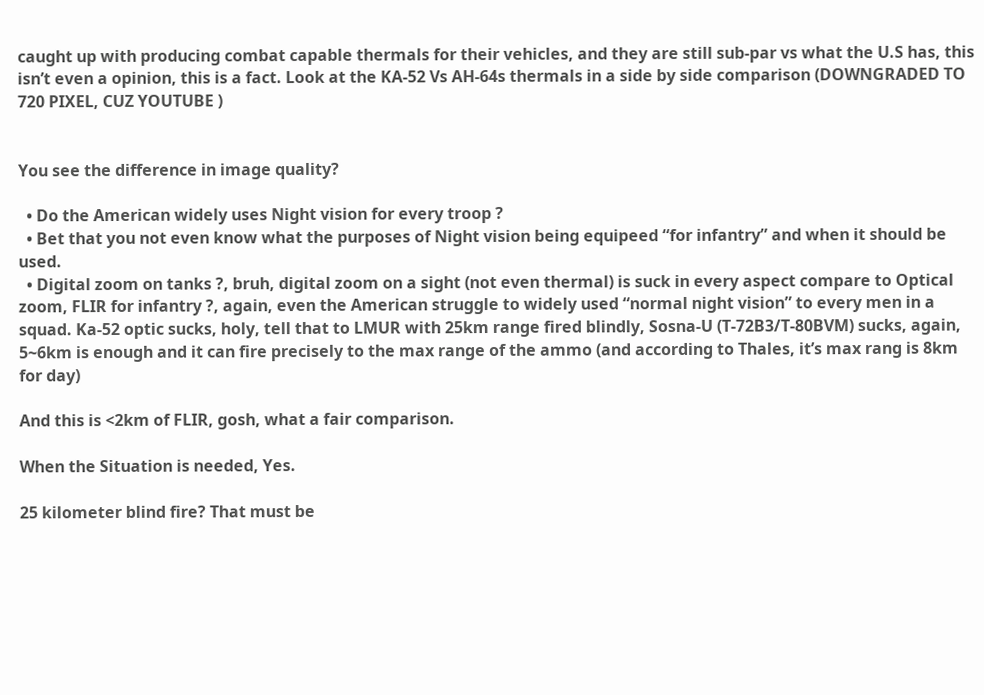caught up with producing combat capable thermals for their vehicles, and they are still sub-par vs what the U.S has, this isn’t even a opinion, this is a fact. Look at the KA-52 Vs AH-64s thermals in a side by side comparison (DOWNGRADED TO 720 PIXEL, CUZ YOUTUBE )


You see the difference in image quality?

  • Do the American widely uses Night vision for every troop ?
  • Bet that you not even know what the purposes of Night vision being equipeed “for infantry” and when it should be used.
  • Digital zoom on tanks ?, bruh, digital zoom on a sight (not even thermal) is suck in every aspect compare to Optical zoom, FLIR for infantry ?, again, even the American struggle to widely used “normal night vision” to every men in a squad. Ka-52 optic sucks, holy, tell that to LMUR with 25km range fired blindly, Sosna-U (T-72B3/T-80BVM) sucks, again, 5~6km is enough and it can fire precisely to the max range of the ammo (and according to Thales, it’s max rang is 8km for day)

And this is <2km of FLIR, gosh, what a fair comparison.

When the Situation is needed, Yes.

25 kilometer blind fire? That must be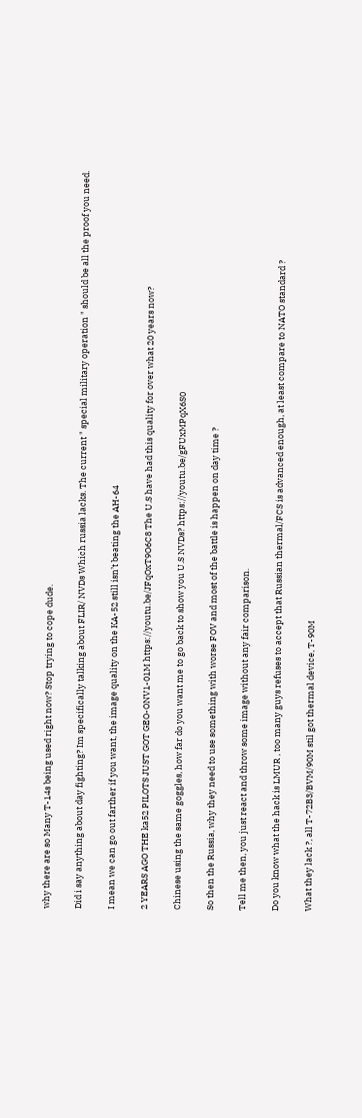why there are so Many T-14s being used right now? Stop trying to cope dude.

Did i say anything about day fighting? Im specifically talking about FLIR/ NVDs Which russia lacks. The current " special military operation " should be all the proof you need.

I mean we can go out farther if you want, the image quality on the KA-52 still isn’t beating the AH-64

2 YEARS AGO THE ka52 PILOTS JUST GOT GEO-ONV1-01M https://youtu.be/JFqOxT9O6C8 The U.S have had this quality for over what 20 years now?

Chinese using the same goggles, how far do you want me to go back to show you U.S NVDs? https://youtu.be/gFUxMPqX6S0

So then the Russia, why they need to use something with worse FOV and most of the battle is happen on day time ?

Tell me then, you just react and throw some image without any fair comparison.

Do you know what the hack is LMUR , too many guys refuses to accept that Russian thermal/FCS is advanced enough, at least compare to NATO standard ?

What they lack ?, all T-72B3/BVM/90M stil got thermal device, T-90M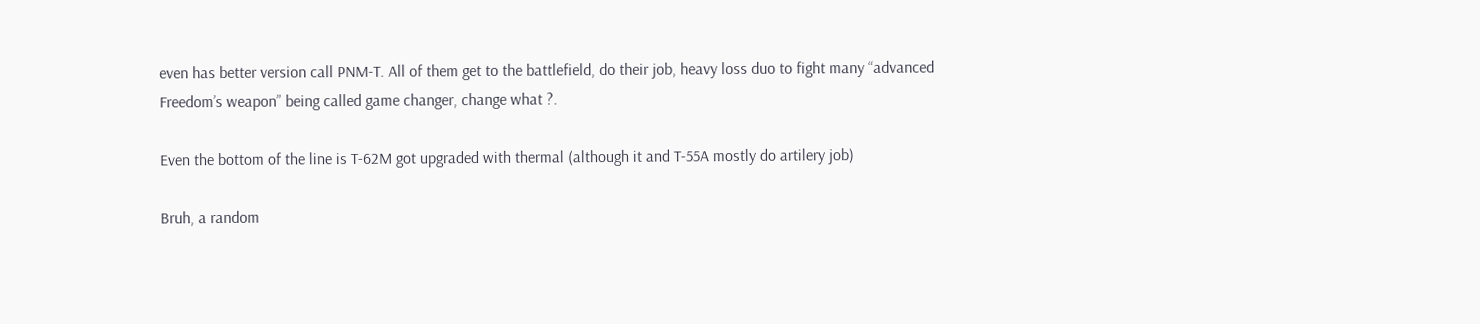even has better version call PNM-T. All of them get to the battlefield, do their job, heavy loss duo to fight many “advanced Freedom’s weapon” being called game changer, change what ?.

Even the bottom of the line is T-62M got upgraded with thermal (although it and T-55A mostly do artilery job)

Bruh, a random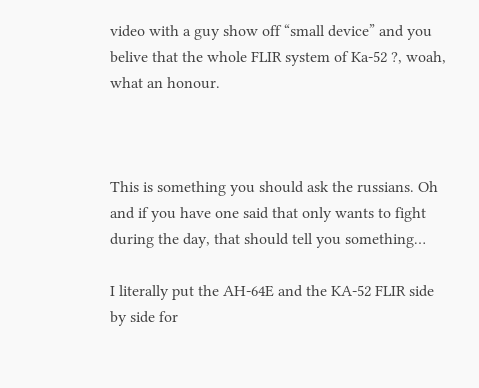video with a guy show off “small device” and you belive that the whole FLIR system of Ka-52 ?, woah, what an honour.



This is something you should ask the russians. Oh and if you have one said that only wants to fight during the day, that should tell you something…

I literally put the AH-64E and the KA-52 FLIR side by side for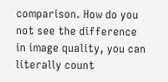comparison. How do you not see the difference in image quality, you can literally count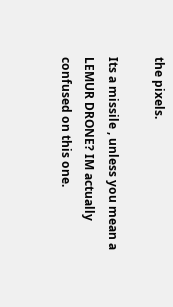the pixels.

Its a missile , unless you mean a LEMUR DRONE? IM actually confused on this one.